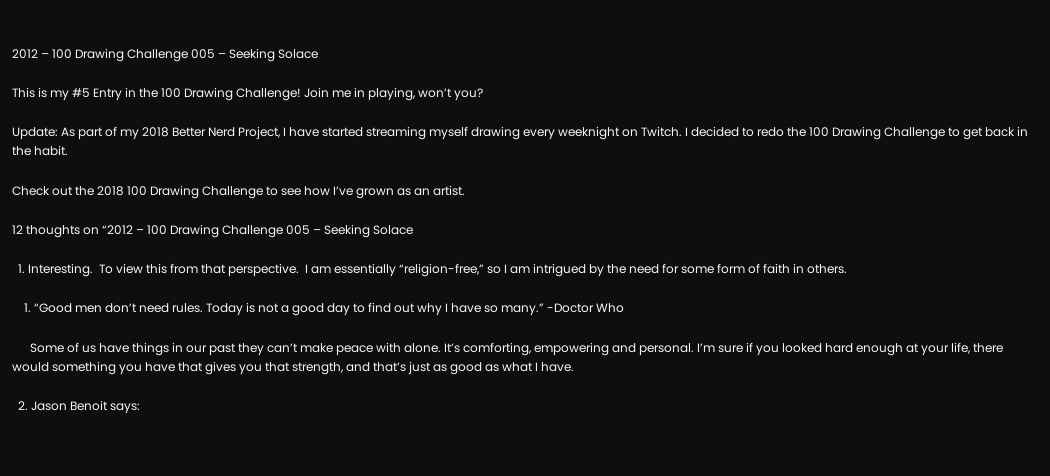2012 – 100 Drawing Challenge 005 – Seeking Solace

This is my #5 Entry in the 100 Drawing Challenge! Join me in playing, won’t you?

Update: As part of my 2018 Better Nerd Project, I have started streaming myself drawing every weeknight on Twitch. I decided to redo the 100 Drawing Challenge to get back in the habit.

Check out the 2018 100 Drawing Challenge to see how I’ve grown as an artist.

12 thoughts on “2012 – 100 Drawing Challenge 005 – Seeking Solace

  1. Interesting.  To view this from that perspective.  I am essentially “religion-free,” so I am intrigued by the need for some form of faith in others.

    1. “Good men don’t need rules. Today is not a good day to find out why I have so many.” -Doctor Who

      Some of us have things in our past they can’t make peace with alone. It’s comforting, empowering and personal. I’m sure if you looked hard enough at your life, there would something you have that gives you that strength, and that’s just as good as what I have.

  2. Jason Benoit says: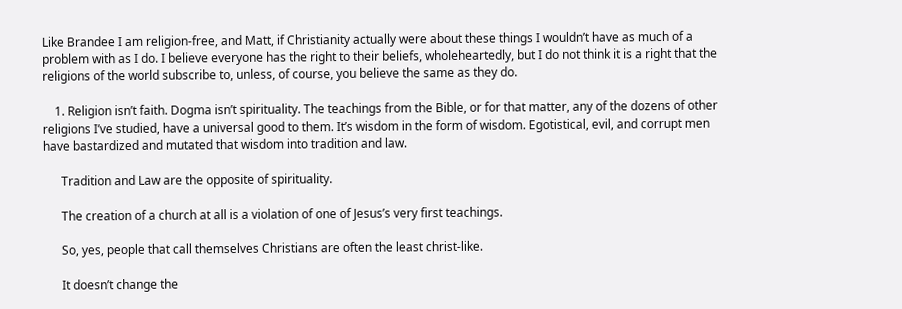Like Brandee I am religion-free, and Matt, if Christianity actually were about these things I wouldn’t have as much of a problem with as I do. I believe everyone has the right to their beliefs, wholeheartedly, but I do not think it is a right that the religions of the world subscribe to, unless, of course, you believe the same as they do.

    1. Religion isn’t faith. Dogma isn’t spirituality. The teachings from the Bible, or for that matter, any of the dozens of other religions I’ve studied, have a universal good to them. It’s wisdom in the form of wisdom. Egotistical, evil, and corrupt men have bastardized and mutated that wisdom into tradition and law.

      Tradition and Law are the opposite of spirituality.

      The creation of a church at all is a violation of one of Jesus’s very first teachings.

      So, yes, people that call themselves Christians are often the least christ-like.

      It doesn’t change the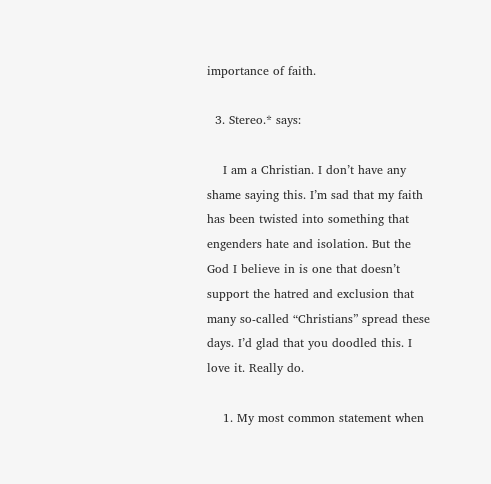importance of faith.

  3. Stereo.* says:

    I am a Christian. I don’t have any shame saying this. I’m sad that my faith has been twisted into something that engenders hate and isolation. But the God I believe in is one that doesn’t support the hatred and exclusion that many so-called “Christians” spread these days. I’d glad that you doodled this. I love it. Really do.

    1. My most common statement when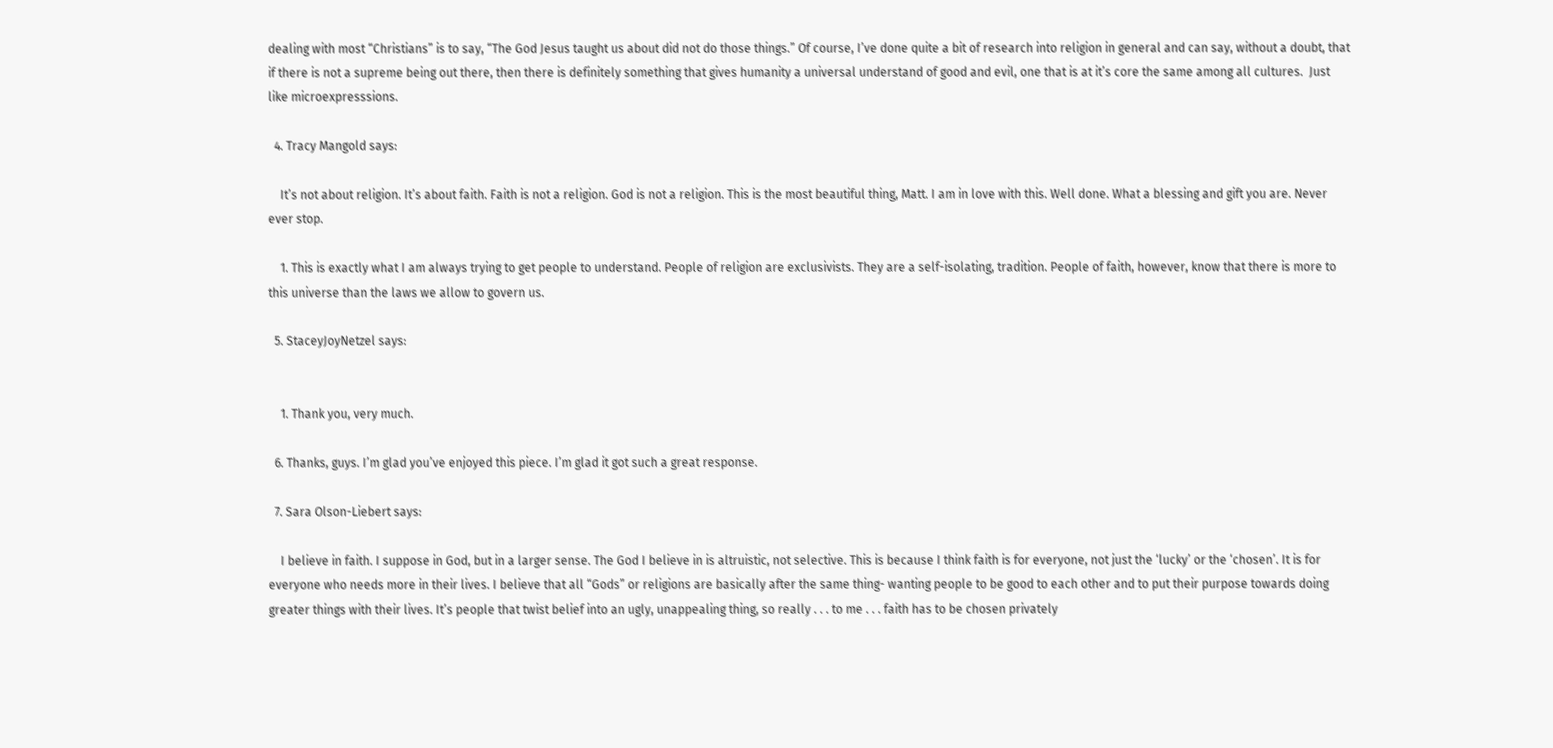dealing with most “Christians” is to say, “The God Jesus taught us about did not do those things.” Of course, I’ve done quite a bit of research into religion in general and can say, without a doubt, that if there is not a supreme being out there, then there is definitely something that gives humanity a universal understand of good and evil, one that is at it’s core the same among all cultures.  Just like microexpresssions.

  4. Tracy Mangold says:

    It’s not about religion. It’s about faith. Faith is not a religion. God is not a religion. This is the most beautiful thing, Matt. I am in love with this. Well done. What a blessing and gift you are. Never ever stop.

    1. This is exactly what I am always trying to get people to understand. People of religion are exclusivists. They are a self-isolating, tradition. People of faith, however, know that there is more to this universe than the laws we allow to govern us.

  5. StaceyJoyNetzel says:


    1. Thank you, very much.

  6. Thanks, guys. I’m glad you’ve enjoyed this piece. I’m glad it got such a great response.

  7. Sara Olson-Liebert says:

    I believe in faith. I suppose in God, but in a larger sense. The God I believe in is altruistic, not selective. This is because I think faith is for everyone, not just the ‘lucky’ or the ‘chosen’. It is for everyone who needs more in their lives. I believe that all “Gods” or religions are basically after the same thing- wanting people to be good to each other and to put their purpose towards doing greater things with their lives. It’s people that twist belief into an ugly, unappealing thing, so really . . . to me . . . faith has to be chosen privately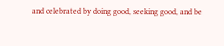and celebrated by doing good, seeking good, and be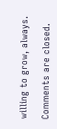willing to grow, always.

Comments are closed.